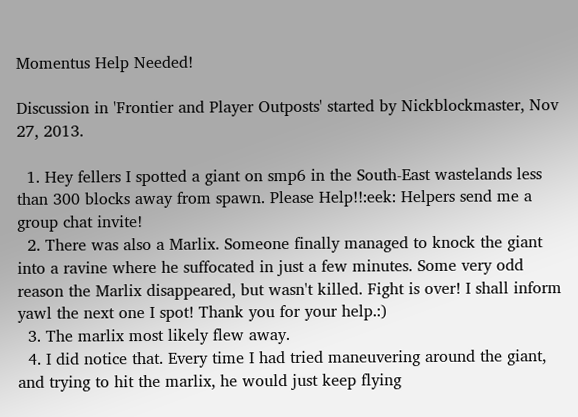Momentus Help Needed!

Discussion in 'Frontier and Player Outposts' started by Nickblockmaster, Nov 27, 2013.

  1. Hey fellers I spotted a giant on smp6 in the South-East wastelands less than 300 blocks away from spawn. Please Help!!:eek: Helpers send me a group chat invite!
  2. There was also a Marlix. Someone finally managed to knock the giant into a ravine where he suffocated in just a few minutes. Some very odd reason the Marlix disappeared, but wasn't killed. Fight is over! I shall inform yawl the next one I spot! Thank you for your help.:)
  3. The marlix most likely flew away.
  4. I did notice that. Every time I had tried maneuvering around the giant, and trying to hit the marlix, he would just keep flying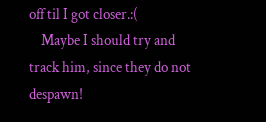off til I got closer.:(
    Maybe I should try and track him, since they do not despawn!